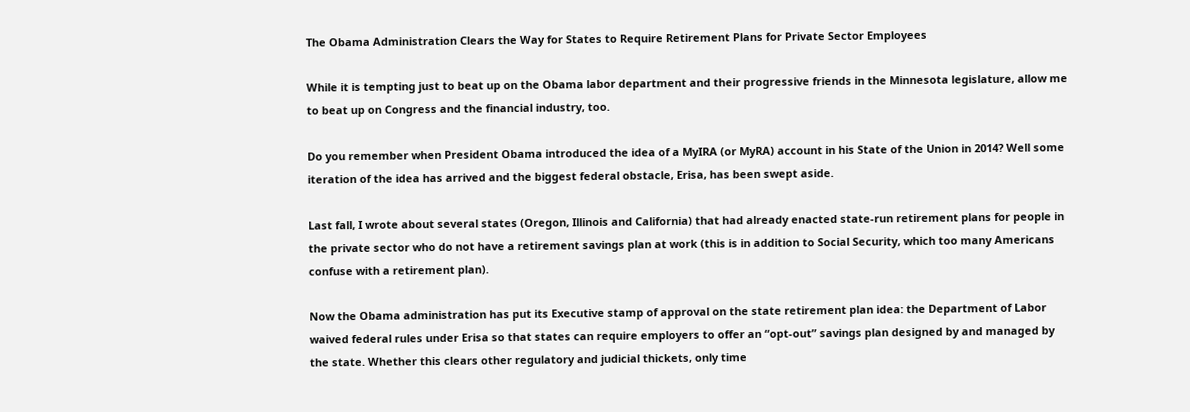The Obama Administration Clears the Way for States to Require Retirement Plans for Private Sector Employees

While it is tempting just to beat up on the Obama labor department and their progressive friends in the Minnesota legislature, allow me to beat up on Congress and the financial industry, too.

Do you remember when President Obama introduced the idea of a MyIRA (or MyRA) account in his State of the Union in 2014? Well some iteration of the idea has arrived and the biggest federal obstacle, Erisa, has been swept aside.

Last fall, I wrote about several states (Oregon, Illinois and California) that had already enacted state-run retirement plans for people in the private sector who do not have a retirement savings plan at work (this is in addition to Social Security, which too many Americans confuse with a retirement plan).

Now the Obama administration has put its Executive stamp of approval on the state retirement plan idea: the Department of Labor waived federal rules under Erisa so that states can require employers to offer an “opt-out” savings plan designed by and managed by the state. Whether this clears other regulatory and judicial thickets, only time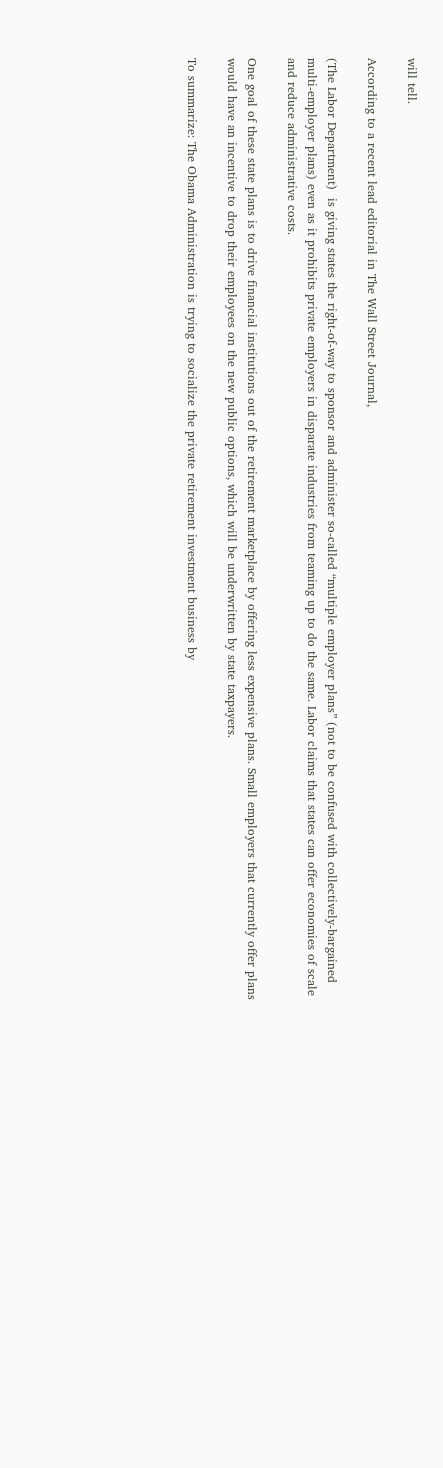will tell.

According to a recent lead editorial in The Wall Street Journal,

(The Labor Department)  is giving states the right-of-way to sponsor and administer so-called “multiple employer plans” (not to be confused with collectively-bargained multi-employer plans) even as it prohibits private employers in disparate industries from teaming up to do the same. Labor claims that states can offer economies of scale and reduce administrative costs.

One goal of these state plans is to drive financial institutions out of the retirement marketplace by offering less expensive plans. Small employers that currently offer plans would have an incentive to drop their employees on the new public options, which will be underwritten by state taxpayers.

To summarize: The Obama Administration is trying to socialize the private retirement investment business by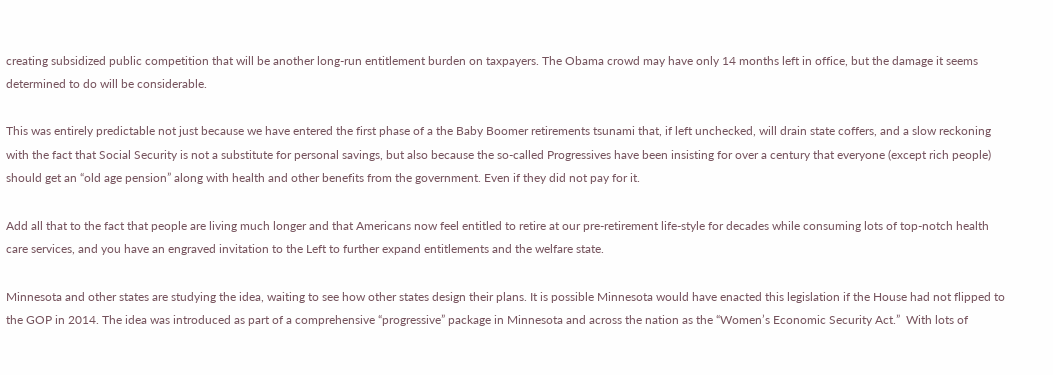creating subsidized public competition that will be another long-run entitlement burden on taxpayers. The Obama crowd may have only 14 months left in office, but the damage it seems determined to do will be considerable.

This was entirely predictable not just because we have entered the first phase of a the Baby Boomer retirements tsunami that, if left unchecked, will drain state coffers, and a slow reckoning with the fact that Social Security is not a substitute for personal savings, but also because the so-called Progressives have been insisting for over a century that everyone (except rich people) should get an “old age pension” along with health and other benefits from the government. Even if they did not pay for it.

Add all that to the fact that people are living much longer and that Americans now feel entitled to retire at our pre-retirement life-style for decades while consuming lots of top-notch health care services, and you have an engraved invitation to the Left to further expand entitlements and the welfare state.

Minnesota and other states are studying the idea, waiting to see how other states design their plans. It is possible Minnesota would have enacted this legislation if the House had not flipped to the GOP in 2014. The idea was introduced as part of a comprehensive “progressive” package in Minnesota and across the nation as the “Women’s Economic Security Act.”  With lots of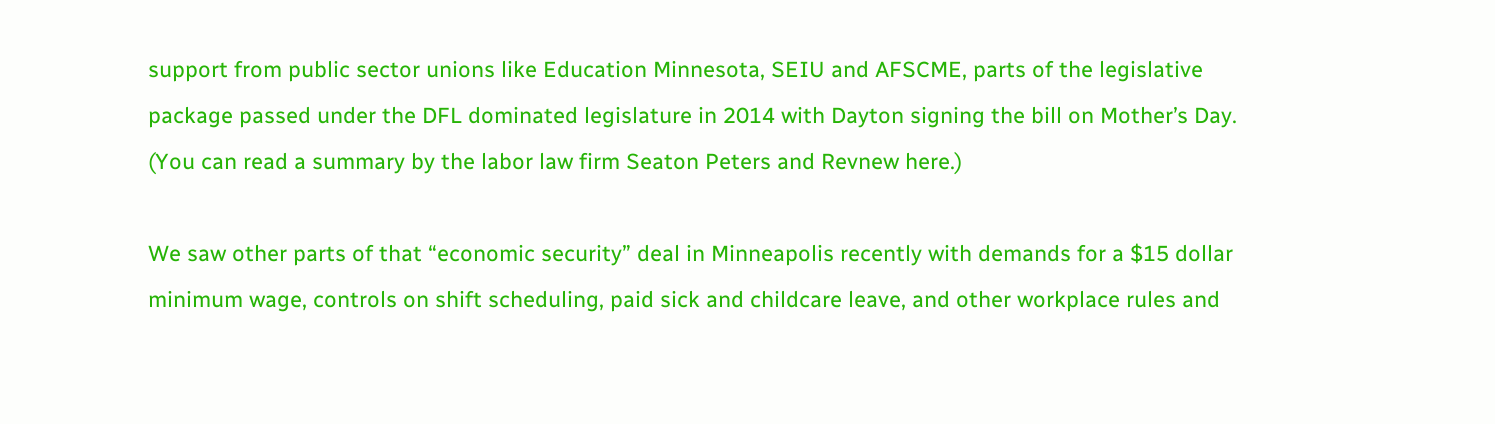support from public sector unions like Education Minnesota, SEIU and AFSCME, parts of the legislative package passed under the DFL dominated legislature in 2014 with Dayton signing the bill on Mother’s Day. (You can read a summary by the labor law firm Seaton Peters and Revnew here.)

We saw other parts of that “economic security” deal in Minneapolis recently with demands for a $15 dollar minimum wage, controls on shift scheduling, paid sick and childcare leave, and other workplace rules and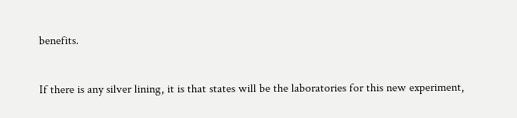benefits.

If there is any silver lining, it is that states will be the laboratories for this new experiment,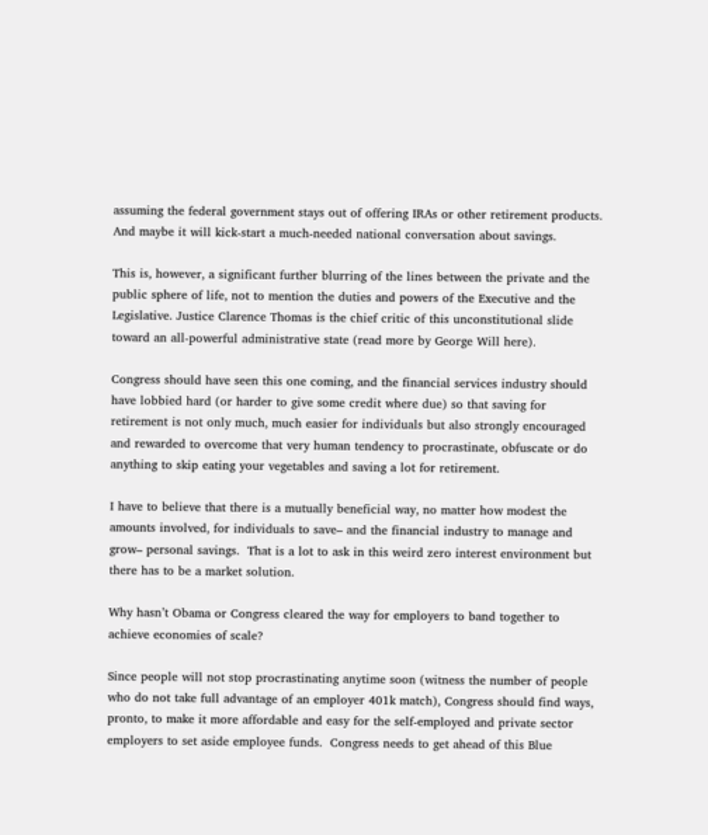assuming the federal government stays out of offering IRAs or other retirement products. And maybe it will kick-start a much-needed national conversation about savings.

This is, however, a significant further blurring of the lines between the private and the public sphere of life, not to mention the duties and powers of the Executive and the Legislative. Justice Clarence Thomas is the chief critic of this unconstitutional slide toward an all-powerful administrative state (read more by George Will here).

Congress should have seen this one coming, and the financial services industry should have lobbied hard (or harder to give some credit where due) so that saving for retirement is not only much, much easier for individuals but also strongly encouraged and rewarded to overcome that very human tendency to procrastinate, obfuscate or do anything to skip eating your vegetables and saving a lot for retirement.

I have to believe that there is a mutually beneficial way, no matter how modest the amounts involved, for individuals to save– and the financial industry to manage and grow– personal savings.  That is a lot to ask in this weird zero interest environment but there has to be a market solution.

Why hasn’t Obama or Congress cleared the way for employers to band together to achieve economies of scale?

Since people will not stop procrastinating anytime soon (witness the number of people who do not take full advantage of an employer 401k match), Congress should find ways, pronto, to make it more affordable and easy for the self-employed and private sector employers to set aside employee funds.  Congress needs to get ahead of this Blue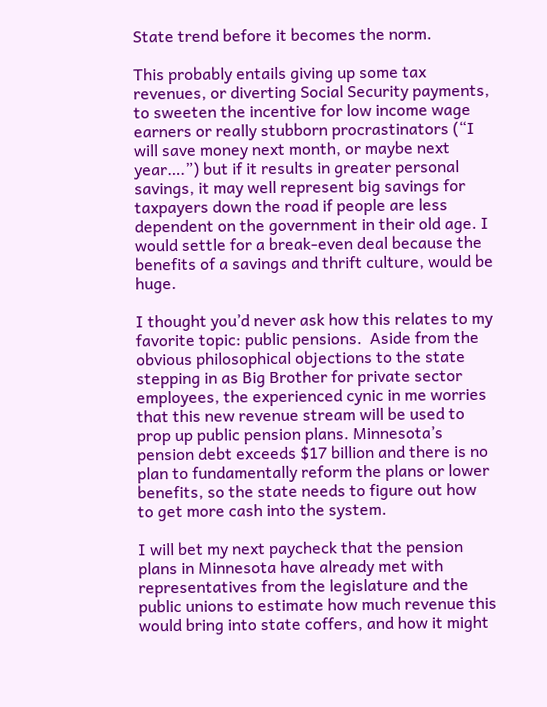State trend before it becomes the norm.

This probably entails giving up some tax revenues, or diverting Social Security payments, to sweeten the incentive for low income wage earners or really stubborn procrastinators (“I will save money next month, or maybe next year….”) but if it results in greater personal savings, it may well represent big savings for taxpayers down the road if people are less dependent on the government in their old age. I would settle for a break-even deal because the benefits of a savings and thrift culture, would be huge.

I thought you’d never ask how this relates to my favorite topic: public pensions.  Aside from the obvious philosophical objections to the state stepping in as Big Brother for private sector employees, the experienced cynic in me worries that this new revenue stream will be used to prop up public pension plans. Minnesota’s pension debt exceeds $17 billion and there is no plan to fundamentally reform the plans or lower benefits, so the state needs to figure out how to get more cash into the system.

I will bet my next paycheck that the pension plans in Minnesota have already met with representatives from the legislature and the public unions to estimate how much revenue this would bring into state coffers, and how it might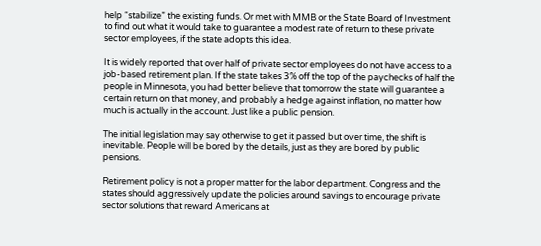help “stabilize” the existing funds. Or met with MMB or the State Board of Investment to find out what it would take to guarantee a modest rate of return to these private sector employees, if the state adopts this idea.

It is widely reported that over half of private sector employees do not have access to a job-based retirement plan. If the state takes 3% off the top of the paychecks of half the people in Minnesota, you had better believe that tomorrow the state will guarantee a certain return on that money, and probably a hedge against inflation, no matter how much is actually in the account. Just like a public pension.

The initial legislation may say otherwise to get it passed but over time, the shift is inevitable. People will be bored by the details, just as they are bored by public pensions.

Retirement policy is not a proper matter for the labor department. Congress and the states should aggressively update the policies around savings to encourage private sector solutions that reward Americans at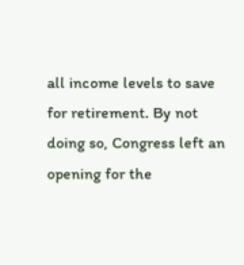all income levels to save for retirement. By not doing so, Congress left an opening for the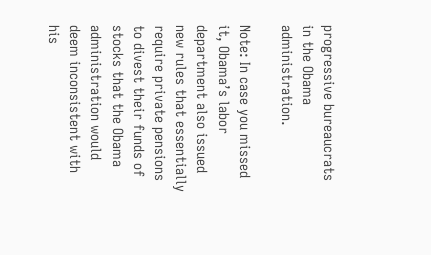progressive bureaucrats in the Obama administration.

Note: In case you missed it, Obama’s labor department also issued new rules that essentially require private pensions to divest their funds of stocks that the Obama administration would deem inconsistent with his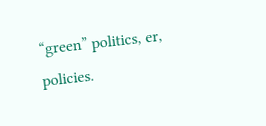“green” politics, er, policies.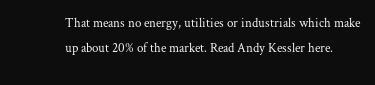That means no energy, utilities or industrials which make up about 20% of the market. Read Andy Kessler here.